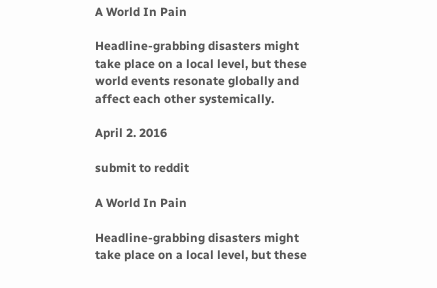A World In Pain

Headline-grabbing disasters might take place on a local level, but these world events resonate globally and affect each other systemically.

April 2. 2016

submit to reddit

A World In Pain

Headline-grabbing disasters might take place on a local level, but these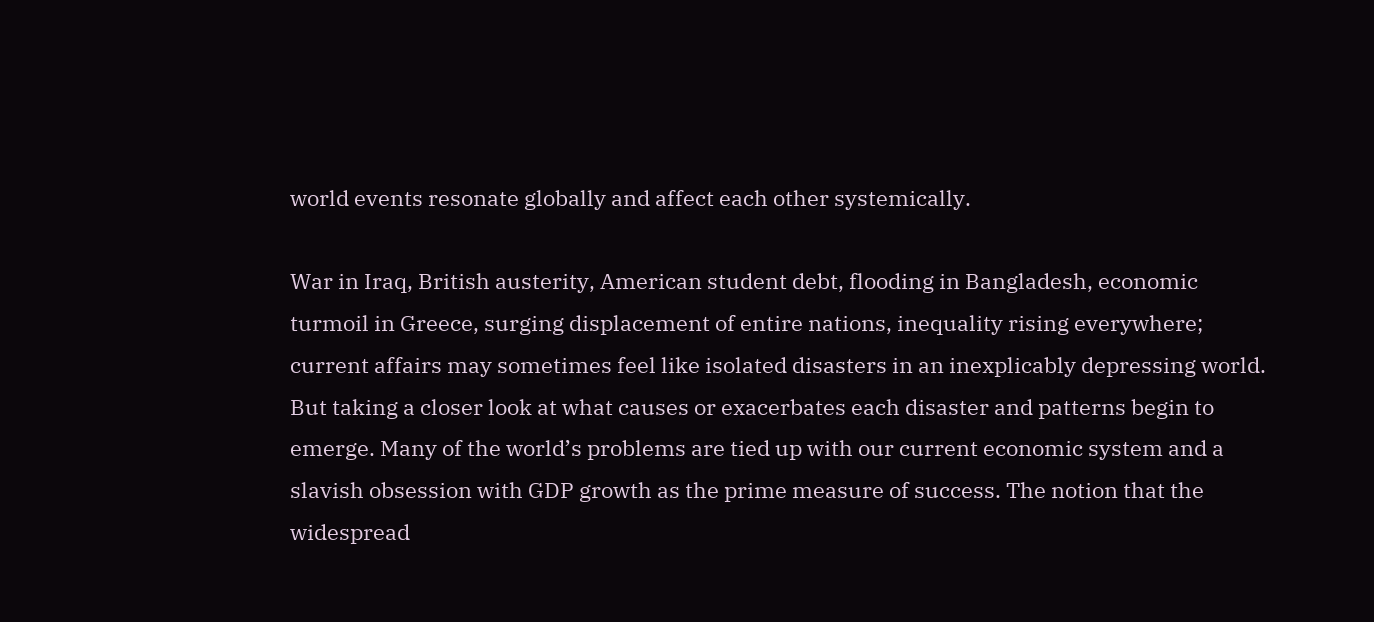world events resonate globally and affect each other systemically.

War in Iraq, British austerity, American student debt, flooding in Bangladesh, economic turmoil in Greece, surging displacement of entire nations, inequality rising everywhere; current affairs may sometimes feel like isolated disasters in an inexplicably depressing world. But taking a closer look at what causes or exacerbates each disaster and patterns begin to emerge. Many of the world’s problems are tied up with our current economic system and a slavish obsession with GDP growth as the prime measure of success. The notion that the widespread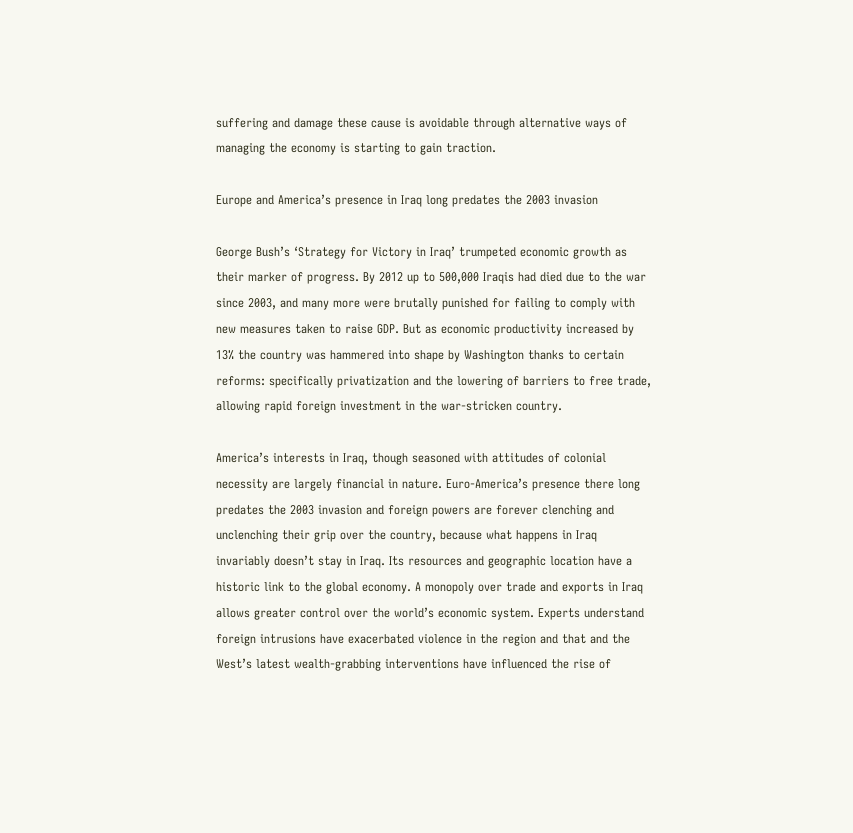suffering and damage these cause is avoidable through alternative ways of managing the economy is starting to gain traction.

Europe and America’s presence in Iraq long predates the 2003 invasion

George Bush’s ‘Strategy for Victory in Iraq’ trumpeted economic growth as their marker of progress. By 2012 up to 500,000 Iraqis had died due to the war since 2003, and many more were brutally punished for failing to comply with new measures taken to raise GDP. But as economic productivity increased by 13% the country was hammered into shape by Washington thanks to certain reforms: specifically privatization and the lowering of barriers to free trade, allowing rapid foreign investment in the war-stricken country.

America’s interests in Iraq, though seasoned with attitudes of colonial necessity are largely financial in nature. Euro-America’s presence there long predates the 2003 invasion and foreign powers are forever clenching and unclenching their grip over the country, because what happens in Iraq invariably doesn’t stay in Iraq. Its resources and geographic location have a historic link to the global economy. A monopoly over trade and exports in Iraq allows greater control over the world’s economic system. Experts understand foreign intrusions have exacerbated violence in the region and that and the West’s latest wealth-grabbing interventions have influenced the rise of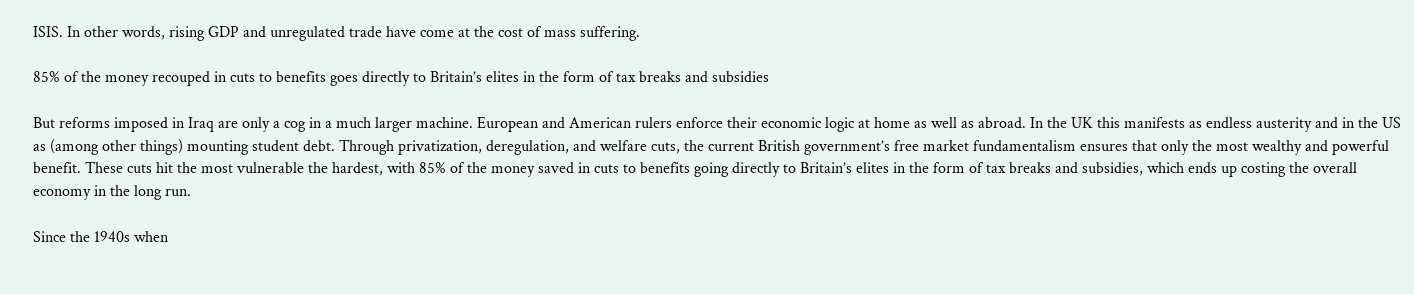ISIS. In other words, rising GDP and unregulated trade have come at the cost of mass suffering.

85% of the money recouped in cuts to benefits goes directly to Britain’s elites in the form of tax breaks and subsidies

But reforms imposed in Iraq are only a cog in a much larger machine. European and American rulers enforce their economic logic at home as well as abroad. In the UK this manifests as endless austerity and in the US as (among other things) mounting student debt. Through privatization, deregulation, and welfare cuts, the current British government’s free market fundamentalism ensures that only the most wealthy and powerful benefit. These cuts hit the most vulnerable the hardest, with 85% of the money saved in cuts to benefits going directly to Britain’s elites in the form of tax breaks and subsidies, which ends up costing the overall economy in the long run.

Since the 1940s when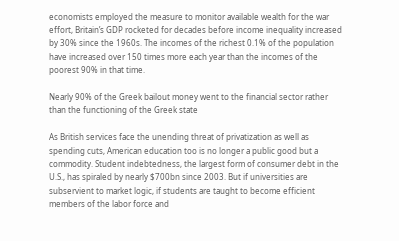economists employed the measure to monitor available wealth for the war effort, Britain’s GDP rocketed for decades before income inequality increased by 30% since the 1960s. The incomes of the richest 0.1% of the population have increased over 150 times more each year than the incomes of the poorest 90% in that time.

Nearly 90% of the Greek bailout money went to the financial sector rather than the functioning of the Greek state

As British services face the unending threat of privatization as well as spending cuts, American education too is no longer a public good but a commodity. Student indebtedness, the largest form of consumer debt in the U.S., has spiraled by nearly $700bn since 2003. But if universities are subservient to market logic, if students are taught to become efficient members of the labor force and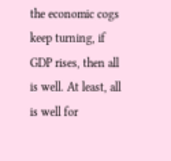the economic cogs keep turning, if GDP rises, then all is well. At least, all is well for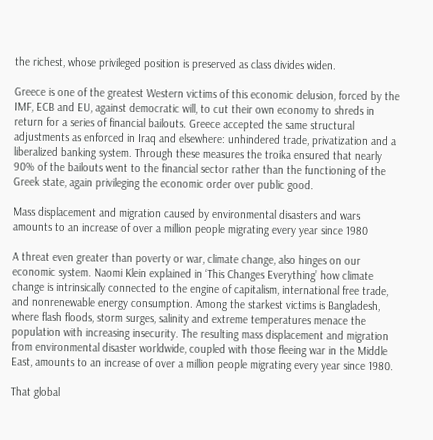the richest, whose privileged position is preserved as class divides widen.

Greece is one of the greatest Western victims of this economic delusion, forced by the IMF, ECB and EU, against democratic will, to cut their own economy to shreds in return for a series of financial bailouts. Greece accepted the same structural adjustments as enforced in Iraq and elsewhere: unhindered trade, privatization and a liberalized banking system. Through these measures the troika ensured that nearly 90% of the bailouts went to the financial sector rather than the functioning of the Greek state, again privileging the economic order over public good.

Mass displacement and migration caused by environmental disasters and wars amounts to an increase of over a million people migrating every year since 1980

A threat even greater than poverty or war, climate change, also hinges on our economic system. Naomi Klein explained in ‘This Changes Everything’ how climate change is intrinsically connected to the engine of capitalism, international free trade, and nonrenewable energy consumption. Among the starkest victims is Bangladesh, where flash floods, storm surges, salinity and extreme temperatures menace the population with increasing insecurity. The resulting mass displacement and migration from environmental disaster worldwide, coupled with those fleeing war in the Middle East, amounts to an increase of over a million people migrating every year since 1980.

That global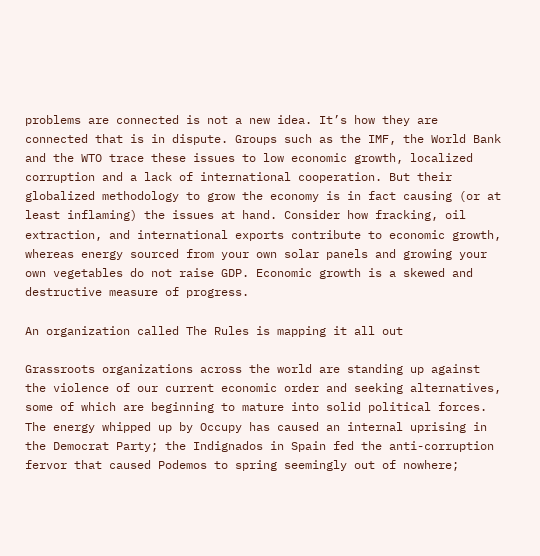problems are connected is not a new idea. It’s how they are connected that is in dispute. Groups such as the IMF, the World Bank and the WTO trace these issues to low economic growth, localized corruption and a lack of international cooperation. But their globalized methodology to grow the economy is in fact causing (or at least inflaming) the issues at hand. Consider how fracking, oil extraction, and international exports contribute to economic growth, whereas energy sourced from your own solar panels and growing your own vegetables do not raise GDP. Economic growth is a skewed and destructive measure of progress.

An organization called The Rules is mapping it all out

Grassroots organizations across the world are standing up against the violence of our current economic order and seeking alternatives, some of which are beginning to mature into solid political forces. The energy whipped up by Occupy has caused an internal uprising in the Democrat Party; the Indignados in Spain fed the anti-corruption fervor that caused Podemos to spring seemingly out of nowhere;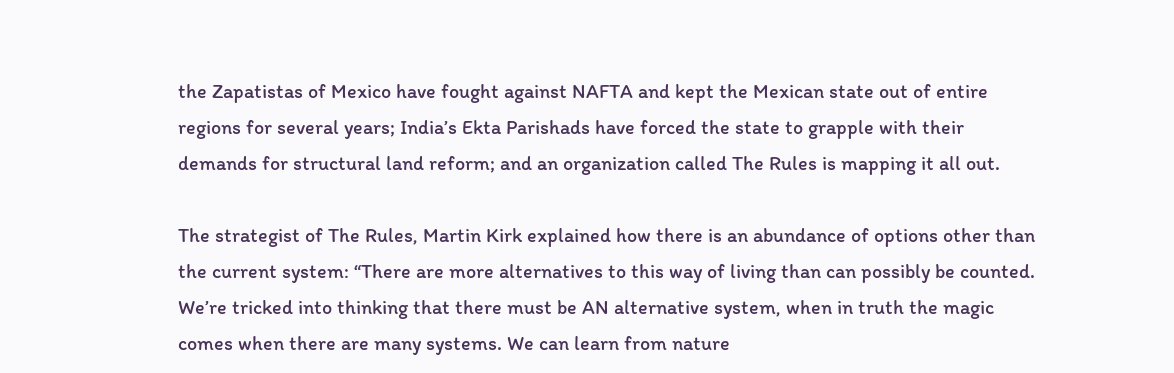the Zapatistas of Mexico have fought against NAFTA and kept the Mexican state out of entire regions for several years; India’s Ekta Parishads have forced the state to grapple with their demands for structural land reform; and an organization called The Rules is mapping it all out.

The strategist of The Rules, Martin Kirk explained how there is an abundance of options other than the current system: “There are more alternatives to this way of living than can possibly be counted. We’re tricked into thinking that there must be AN alternative system, when in truth the magic comes when there are many systems. We can learn from nature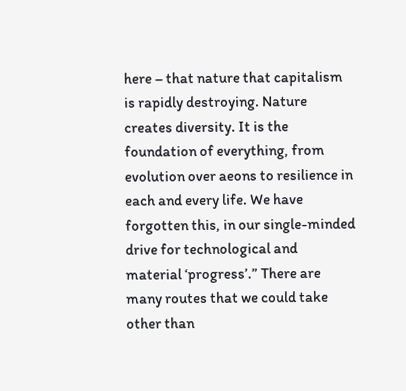here – that nature that capitalism is rapidly destroying. Nature creates diversity. It is the foundation of everything, from evolution over aeons to resilience in each and every life. We have forgotten this, in our single-minded drive for technological and material ‘progress’.” There are many routes that we could take other than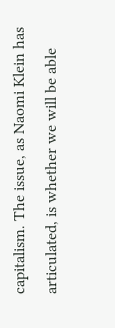capitalism. The issue, as Naomi Klein has articulated, is whether we will be able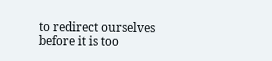to redirect ourselves before it is too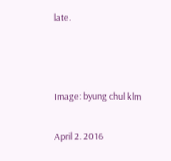late.



Image: byung chul klm

April 2. 2016